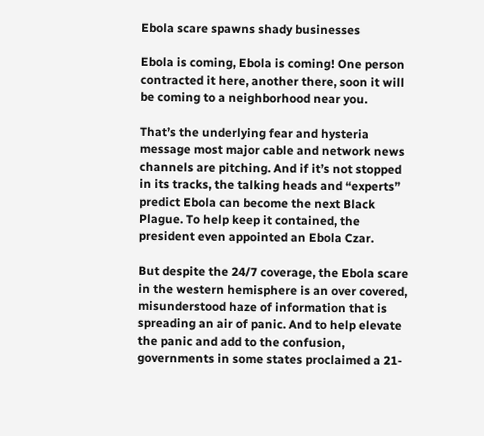Ebola scare spawns shady businesses

Ebola is coming, Ebola is coming! One person contracted it here, another there, soon it will be coming to a neighborhood near you.

That’s the underlying fear and hysteria message most major cable and network news channels are pitching. And if it’s not stopped in its tracks, the talking heads and “experts” predict Ebola can become the next Black Plague. To help keep it contained, the president even appointed an Ebola Czar.

But despite the 24/7 coverage, the Ebola scare in the western hemisphere is an over covered, misunderstood haze of information that is spreading an air of panic. And to help elevate the panic and add to the confusion, governments in some states proclaimed a 21-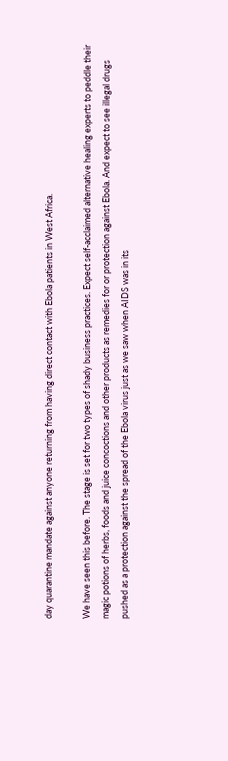day quarantine mandate against anyone returning from having direct contact with Ebola patients in West Africa.

We have seen this before. The stage is set for two types of shady business practices. Expect self-acclaimed alternative healing experts to peddle their magic potions of herbs, foods and juice concoctions and other products as remedies for or protection against Ebola. And expect to see illegal drugs pushed as a protection against the spread of the Ebola virus just as we saw when AIDS was in its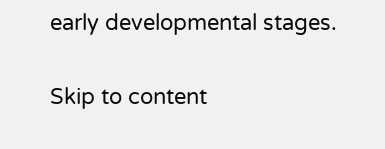early developmental stages.

Skip to content